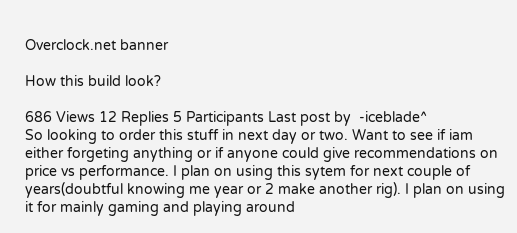Overclock.net banner

How this build look?

686 Views 12 Replies 5 Participants Last post by  -iceblade^
So looking to order this stuff in next day or two. Want to see if iam either forgeting anything or if anyone could give recommendations on price vs performance. I plan on using this sytem for next couple of years(doubtful knowing me year or 2 make another rig). I plan on using it for mainly gaming and playing around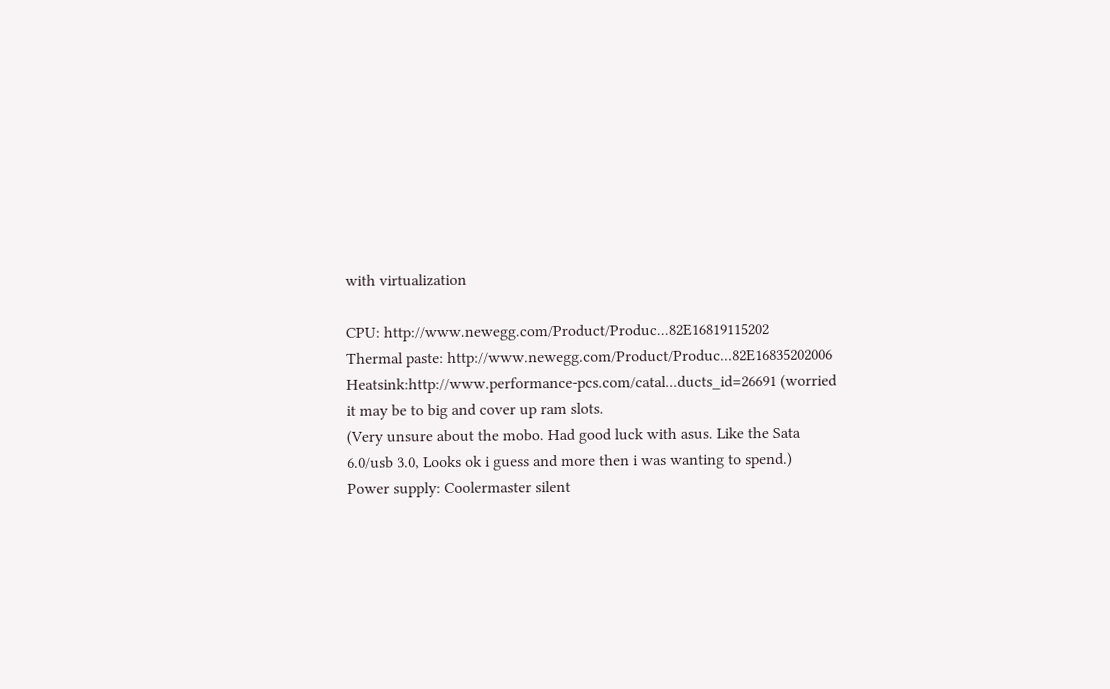with virtualization

CPU: http://www.newegg.com/Product/Produc...82E16819115202
Thermal paste: http://www.newegg.com/Product/Produc...82E16835202006
Heatsink:http://www.performance-pcs.com/catal...ducts_id=26691 (worried it may be to big and cover up ram slots.
(Very unsure about the mobo. Had good luck with asus. Like the Sata 6.0/usb 3.0, Looks ok i guess and more then i was wanting to spend.)
Power supply: Coolermaster silent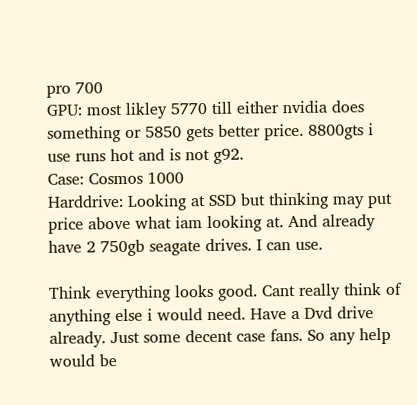pro 700
GPU: most likley 5770 till either nvidia does something or 5850 gets better price. 8800gts i use runs hot and is not g92.
Case: Cosmos 1000
Harddrive: Looking at SSD but thinking may put price above what iam looking at. And already have 2 750gb seagate drives. I can use.

Think everything looks good. Cant really think of anything else i would need. Have a Dvd drive already. Just some decent case fans. So any help would be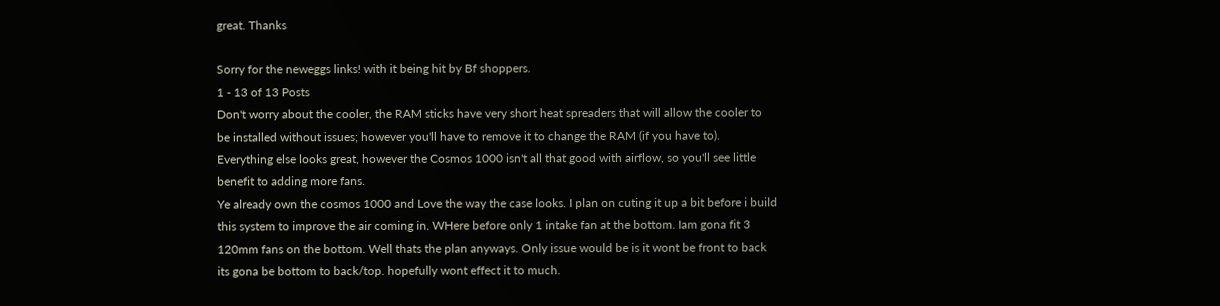great. Thanks

Sorry for the neweggs links! with it being hit by Bf shoppers.
1 - 13 of 13 Posts
Don't worry about the cooler, the RAM sticks have very short heat spreaders that will allow the cooler to be installed without issues; however you'll have to remove it to change the RAM (if you have to). Everything else looks great, however the Cosmos 1000 isn't all that good with airflow, so you'll see little benefit to adding more fans.
Ye already own the cosmos 1000 and Love the way the case looks. I plan on cuting it up a bit before i build this system to improve the air coming in. WHere before only 1 intake fan at the bottom. Iam gona fit 3 120mm fans on the bottom. Well thats the plan anyways. Only issue would be is it wont be front to back its gona be bottom to back/top. hopefully wont effect it to much.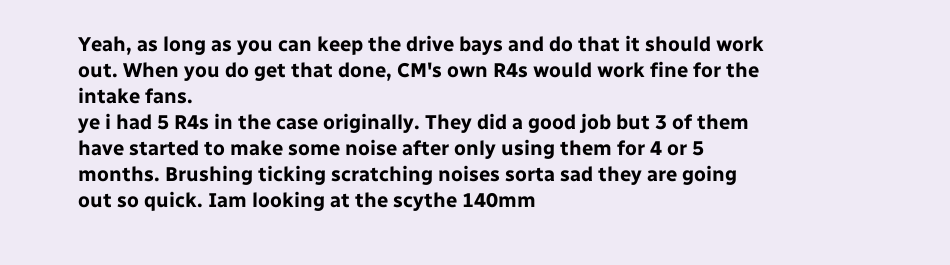Yeah, as long as you can keep the drive bays and do that it should work out. When you do get that done, CM's own R4s would work fine for the intake fans.
ye i had 5 R4s in the case originally. They did a good job but 3 of them have started to make some noise after only using them for 4 or 5 months. Brushing ticking scratching noises sorta sad they are going out so quick. Iam looking at the scythe 140mm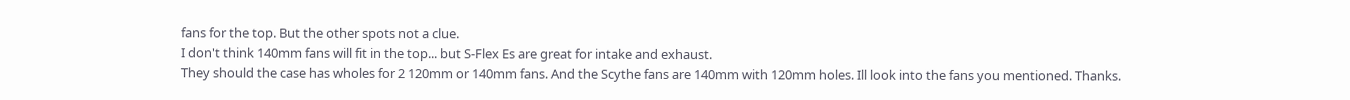fans for the top. But the other spots not a clue.
I don't think 140mm fans will fit in the top... but S-Flex Es are great for intake and exhaust.
They should the case has wholes for 2 120mm or 140mm fans. And the Scythe fans are 140mm with 120mm holes. Ill look into the fans you mentioned. Thanks.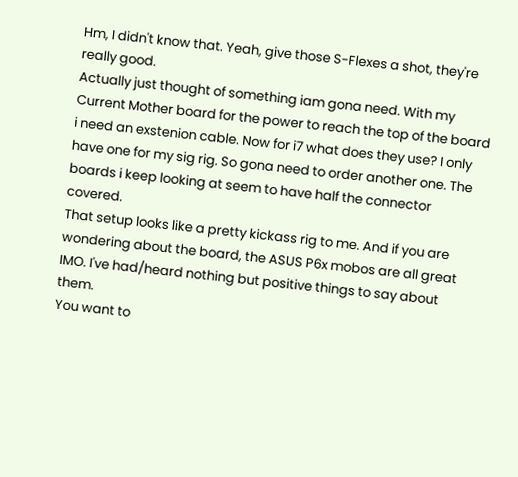Hm, I didn't know that. Yeah, give those S-Flexes a shot, they're really good.
Actually just thought of something iam gona need. With my Current Mother board for the power to reach the top of the board i need an exstenion cable. Now for i7 what does they use? I only have one for my sig rig. So gona need to order another one. The boards i keep looking at seem to have half the connector covered.
That setup looks like a pretty kickass rig to me. And if you are wondering about the board, the ASUS P6x mobos are all great IMO. I've had/heard nothing but positive things to say about them.
You want to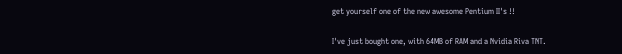get yourself one of the new awesome Pentium II's !!

I've just bought one, with 64MB of RAM and a Nvidia Riva TNT.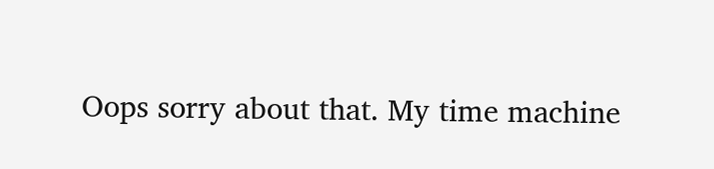Oops sorry about that. My time machine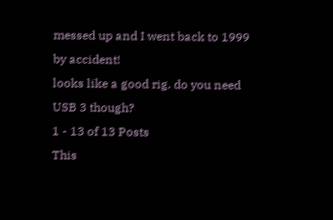messed up and I went back to 1999 by accident!
looks like a good rig. do you need USB 3 though?
1 - 13 of 13 Posts
This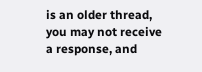is an older thread, you may not receive a response, and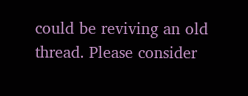could be reviving an old thread. Please consider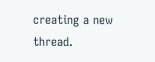creating a new thread.